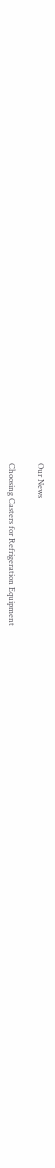Our News

Choosing Casters for Refrigeration Equipment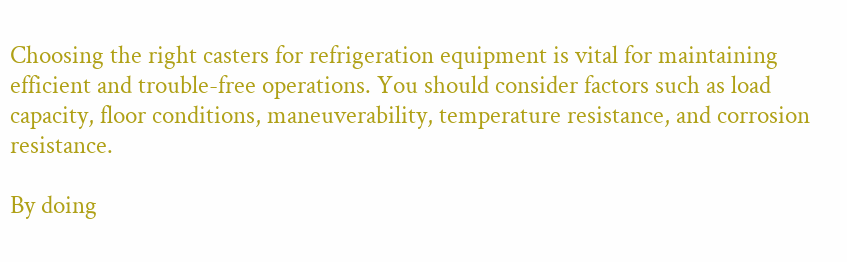Choosing the right casters for refrigeration equipment is vital for maintaining efficient and trouble-free operations. You should consider factors such as load capacity, floor conditions, maneuverability, temperature resistance, and corrosion resistance.

By doing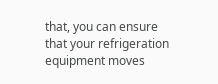that, you can ensure that your refrigeration equipment moves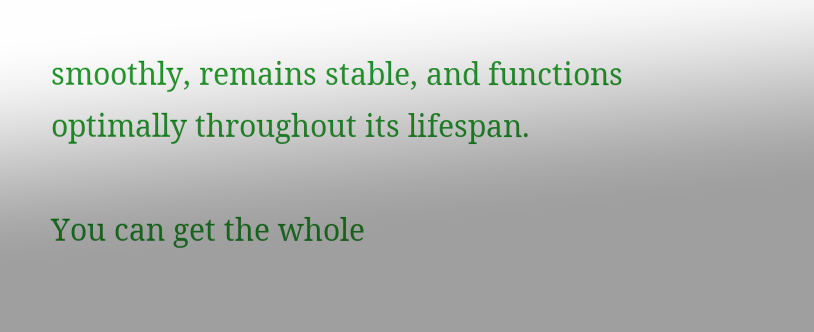smoothly, remains stable, and functions optimally throughout its lifespan.

You can get the whole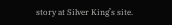story at Silver King’s site.